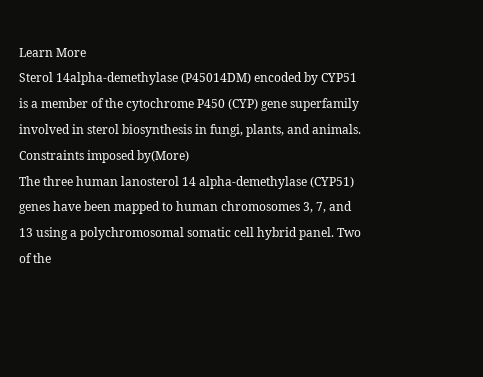Learn More
Sterol 14alpha-demethylase (P45014DM) encoded by CYP51 is a member of the cytochrome P450 (CYP) gene superfamily involved in sterol biosynthesis in fungi, plants, and animals. Constraints imposed by(More)
The three human lanosterol 14 alpha-demethylase (CYP51) genes have been mapped to human chromosomes 3, 7, and 13 using a polychromosomal somatic cell hybrid panel. Two of the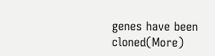genes have been cloned(More)